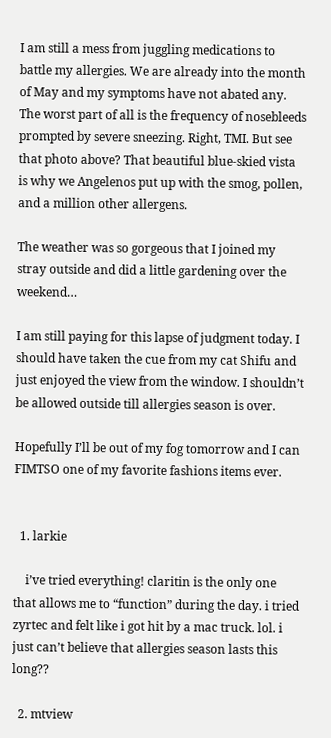I am still a mess from juggling medications to battle my allergies. We are already into the month of May and my symptoms have not abated any. The worst part of all is the frequency of nosebleeds prompted by severe sneezing. Right, TMI. But see that photo above? That beautiful blue-skied vista is why we Angelenos put up with the smog, pollen, and a million other allergens.

The weather was so gorgeous that I joined my stray outside and did a little gardening over the weekend…

I am still paying for this lapse of judgment today. I should have taken the cue from my cat Shifu and just enjoyed the view from the window. I shouldn’t be allowed outside till allergies season is over.

Hopefully I’ll be out of my fog tomorrow and I can FIMTSO one of my favorite fashions items ever.


  1. larkie

    i’ve tried everything! claritin is the only one that allows me to “function” during the day. i tried zyrtec and felt like i got hit by a mac truck. lol. i just can’t believe that allergies season lasts this long??

  2. mtview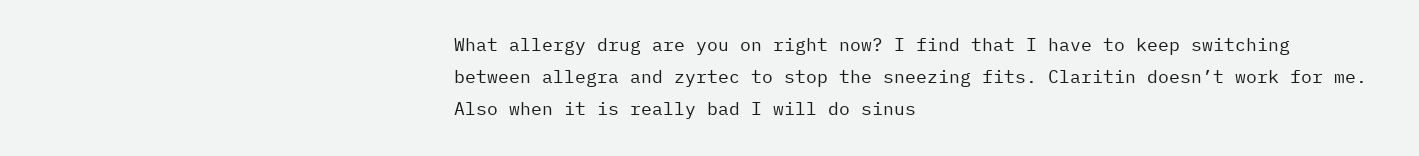What allergy drug are you on right now? I find that I have to keep switching between allegra and zyrtec to stop the sneezing fits. Claritin doesn’t work for me. Also when it is really bad I will do sinus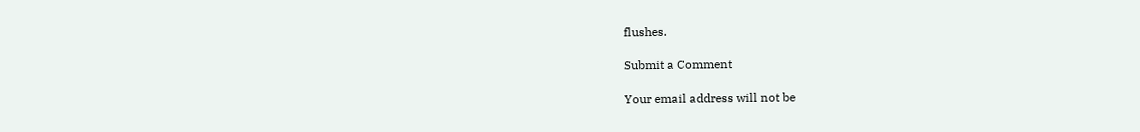flushes.

Submit a Comment

Your email address will not be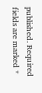published. Required fields are marked *